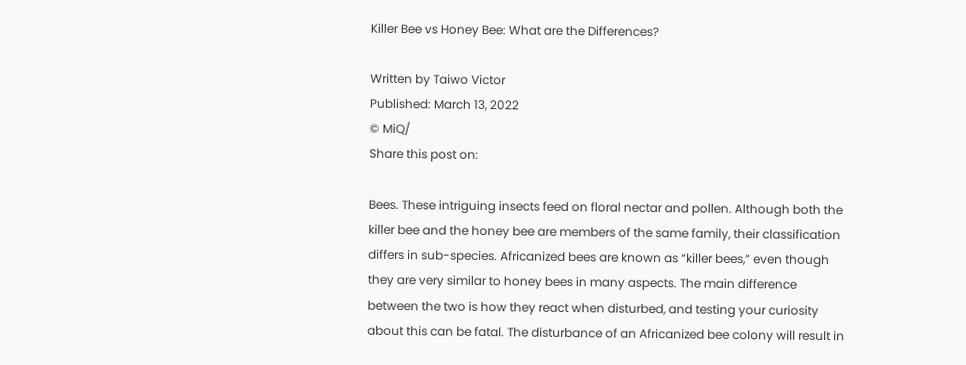Killer Bee vs Honey Bee: What are the Differences?

Written by Taiwo Victor
Published: March 13, 2022
© MiQ/
Share this post on:

Bees. These intriguing insects feed on floral nectar and pollen. Although both the killer bee and the honey bee are members of the same family, their classification differs in sub-species. Africanized bees are known as “killer bees,” even though they are very similar to honey bees in many aspects. The main difference between the two is how they react when disturbed, and testing your curiosity about this can be fatal. The disturbance of an Africanized bee colony will result in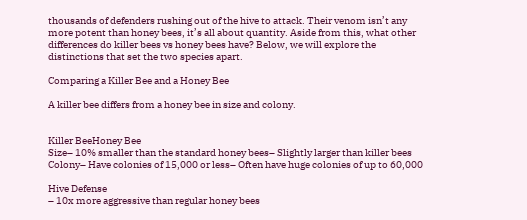thousands of defenders rushing out of the hive to attack. Their venom isn’t any more potent than honey bees, it’s all about quantity. Aside from this, what other differences do killer bees vs honey bees have? Below, we will explore the distinctions that set the two species apart.

Comparing a Killer Bee and a Honey Bee

A killer bee differs from a honey bee in size and colony.


Killer BeeHoney Bee
Size– 10% smaller than the standard honey bees– Slightly larger than killer bees
Colony– Have colonies of 15,000 or less– Often have huge colonies of up to 60,000

Hive Defense
– 10x more aggressive than regular honey bees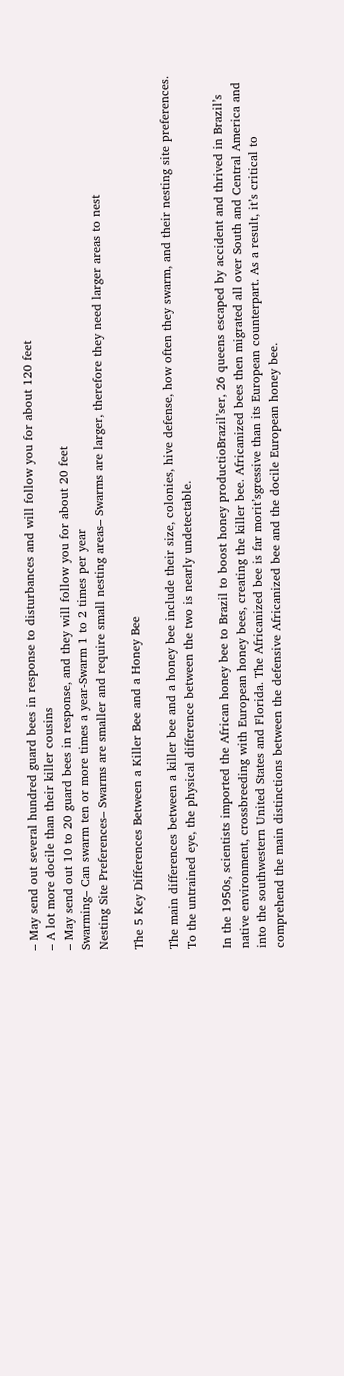– May send out several hundred guard bees in response to disturbances and will follow you for about 120 feet
– A lot more docile than their killer cousins
– May send out 10 to 20 guard bees in response, and they will follow you for about 20 feet
Swarming– Can swarm ten or more times a year-Swarm 1 to 2 times per year
Nesting Site Preferences– Swarms are smaller and require small nesting areas– Swarms are larger, therefore they need larger areas to nest

The 5 Key Differences Between a Killer Bee and a Honey Bee

The main differences between a killer bee and a honey bee include their size, colonies, hive defense, how often they swarm, and their nesting site preferences. To the untrained eye, the physical difference between the two is nearly undetectable.

In the 1950s, scientists imported the African honey bee to Brazil to boost honey productioBrazil’ser, 26 queens escaped by accident and thrived in Brazil’s native environment, crossbreeding with European honey bees, creating the killer bee. Africanized bees then migrated all over South and Central America and into the southwestern United States and Florida. The Africanized bee is far morit’sgressive than its European counterpart. As a result, it’s critical to comprehend the main distinctions between the defensive Africanized bee and the docile European honey bee.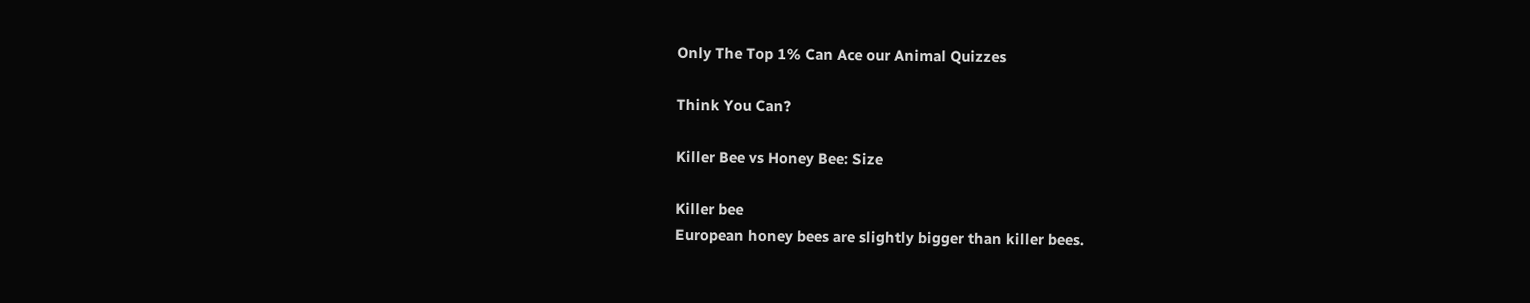Only The Top 1% Can Ace our Animal Quizzes

Think You Can?

Killer Bee vs Honey Bee: Size

Killer bee
European honey bees are slightly bigger than killer bees.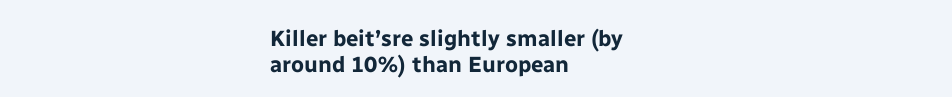Killer beit’sre slightly smaller (by around 10%) than European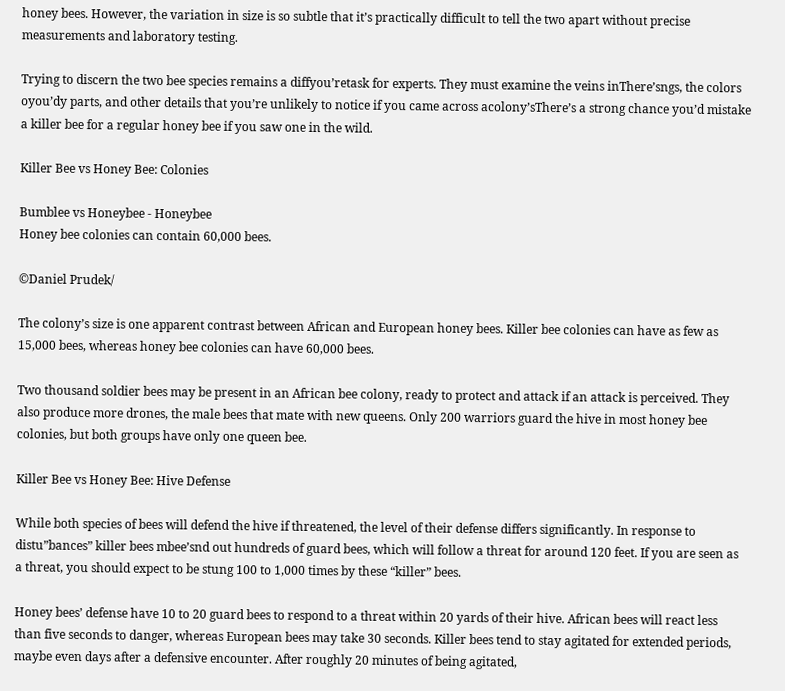honey bees. However, the variation in size is so subtle that it’s practically difficult to tell the two apart without precise measurements and laboratory testing.

Trying to discern the two bee species remains a diffyou’retask for experts. They must examine the veins inThere’sngs, the colors oyou’dy parts, and other details that you’re unlikely to notice if you came across acolony’sThere’s a strong chance you’d mistake a killer bee for a regular honey bee if you saw one in the wild.

Killer Bee vs Honey Bee: Colonies

Bumblee vs Honeybee - Honeybee
Honey bee colonies can contain 60,000 bees.

©Daniel Prudek/

The colony’s size is one apparent contrast between African and European honey bees. Killer bee colonies can have as few as 15,000 bees, whereas honey bee colonies can have 60,000 bees.

Two thousand soldier bees may be present in an African bee colony, ready to protect and attack if an attack is perceived. They also produce more drones, the male bees that mate with new queens. Only 200 warriors guard the hive in most honey bee colonies, but both groups have only one queen bee.

Killer Bee vs Honey Bee: Hive Defense

While both species of bees will defend the hive if threatened, the level of their defense differs significantly. In response to distu”bances” killer bees mbee’snd out hundreds of guard bees, which will follow a threat for around 120 feet. If you are seen as a threat, you should expect to be stung 100 to 1,000 times by these “killer” bees.

Honey bees’ defense have 10 to 20 guard bees to respond to a threat within 20 yards of their hive. African bees will react less than five seconds to danger, whereas European bees may take 30 seconds. Killer bees tend to stay agitated for extended periods, maybe even days after a defensive encounter. After roughly 20 minutes of being agitated,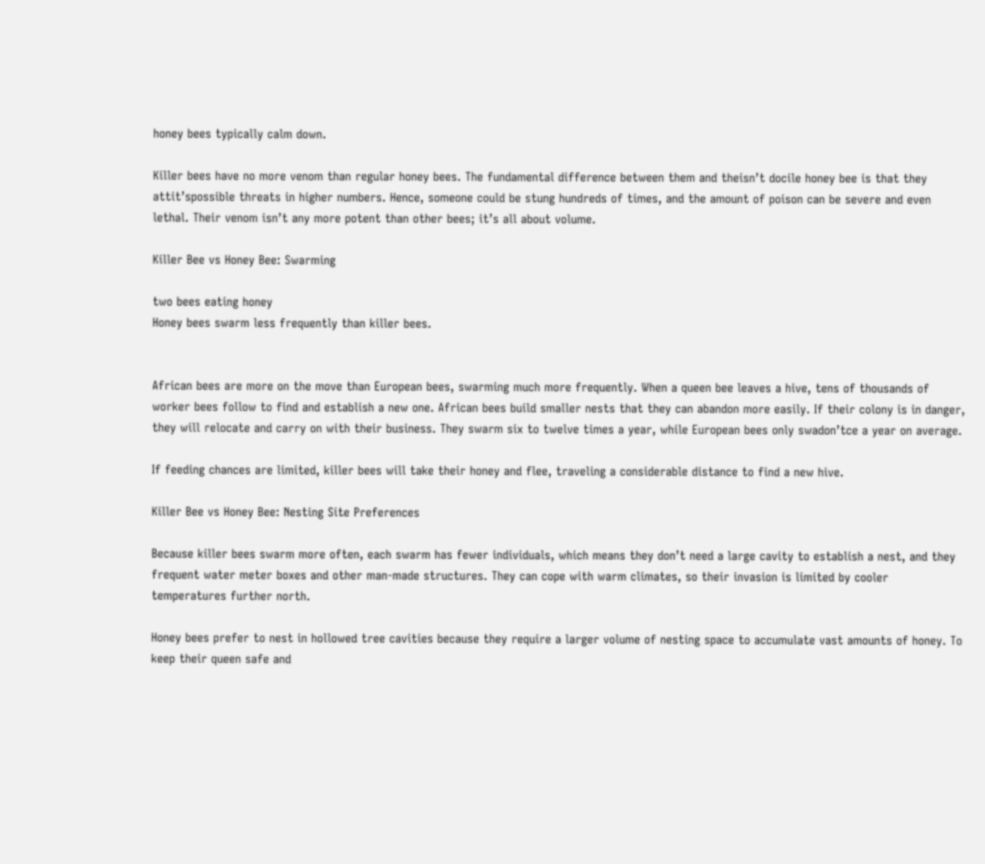honey bees typically calm down.

Killer bees have no more venom than regular honey bees. The fundamental difference between them and theisn’t docile honey bee is that they attit’spossible threats in higher numbers. Hence, someone could be stung hundreds of times, and the amount of poison can be severe and even lethal. Their venom isn’t any more potent than other bees; it’s all about volume.

Killer Bee vs Honey Bee: Swarming

two bees eating honey
Honey bees swarm less frequently than killer bees.


African bees are more on the move than European bees, swarming much more frequently. When a queen bee leaves a hive, tens of thousands of worker bees follow to find and establish a new one. African bees build smaller nests that they can abandon more easily. If their colony is in danger, they will relocate and carry on with their business. They swarm six to twelve times a year, while European bees only swadon’tce a year on average.

If feeding chances are limited, killer bees will take their honey and flee, traveling a considerable distance to find a new hive.

Killer Bee vs Honey Bee: Nesting Site Preferences

Because killer bees swarm more often, each swarm has fewer individuals, which means they don’t need a large cavity to establish a nest, and they frequent water meter boxes and other man-made structures. They can cope with warm climates, so their invasion is limited by cooler temperatures further north.

Honey bees prefer to nest in hollowed tree cavities because they require a larger volume of nesting space to accumulate vast amounts of honey. To keep their queen safe and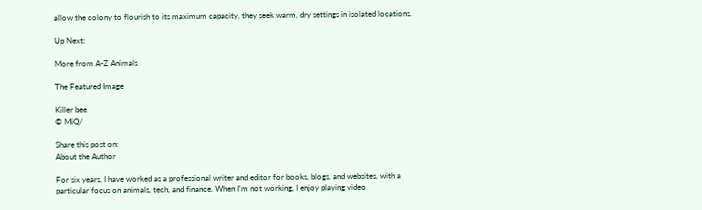allow the colony to flourish to its maximum capacity, they seek warm, dry settings in isolated locations.

Up Next:

More from A-Z Animals

The Featured Image

Killer bee
© MiQ/

Share this post on:
About the Author

For six years, I have worked as a professional writer and editor for books, blogs, and websites, with a particular focus on animals, tech, and finance. When I'm not working, I enjoy playing video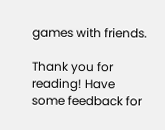games with friends.

Thank you for reading! Have some feedback for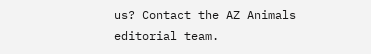us? Contact the AZ Animals editorial team.